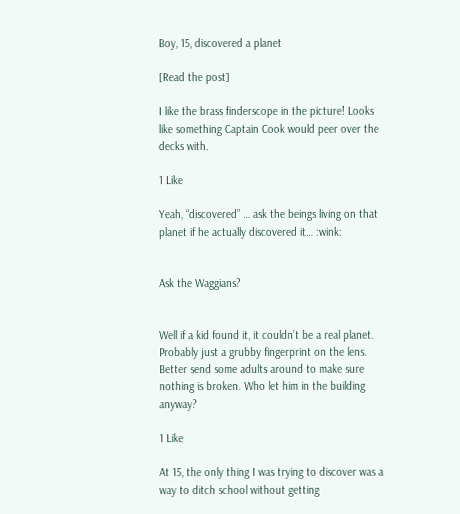Boy, 15, discovered a planet

[Read the post]

I like the brass finderscope in the picture! Looks like something Captain Cook would peer over the decks with.

1 Like

Yeah, “discovered” … ask the beings living on that planet if he actually discovered it… :wink:


Ask the Waggians?


Well if a kid found it, it couldn’t be a real planet. Probably just a grubby fingerprint on the lens. Better send some adults around to make sure nothing is broken. Who let him in the building anyway?

1 Like

At 15, the only thing I was trying to discover was a way to ditch school without getting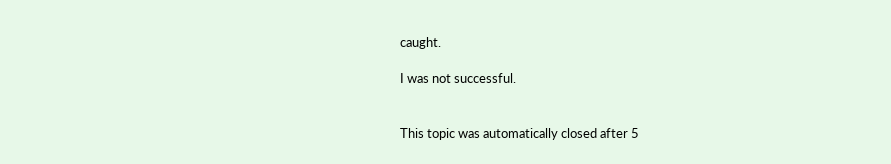caught.

I was not successful.


This topic was automatically closed after 5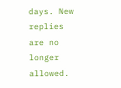days. New replies are no longer allowed.